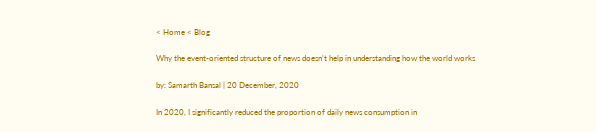< Home < Blog

Why the event-oriented structure of news doesn’t help in understanding how the world works

by: Samarth Bansal | 20 December, 2020

In 2020, I significantly reduced the proportion of daily news consumption in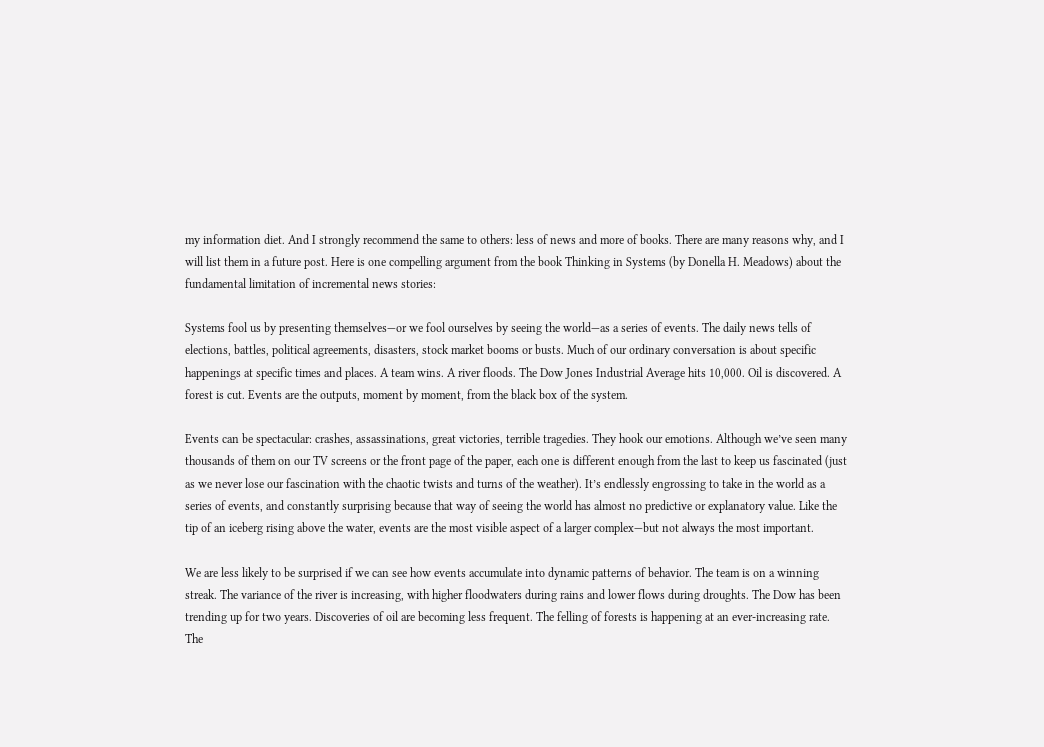my information diet. And I strongly recommend the same to others: less of news and more of books. There are many reasons why, and I will list them in a future post. Here is one compelling argument from the book Thinking in Systems (by Donella H. Meadows) about the fundamental limitation of incremental news stories:

Systems fool us by presenting themselves—or we fool ourselves by seeing the world—as a series of events. The daily news tells of elections, battles, political agreements, disasters, stock market booms or busts. Much of our ordinary conversation is about specific happenings at specific times and places. A team wins. A river floods. The Dow Jones Industrial Average hits 10,000. Oil is discovered. A forest is cut. Events are the outputs, moment by moment, from the black box of the system.

Events can be spectacular: crashes, assassinations, great victories, terrible tragedies. They hook our emotions. Although we’ve seen many thousands of them on our TV screens or the front page of the paper, each one is different enough from the last to keep us fascinated (just as we never lose our fascination with the chaotic twists and turns of the weather). It’s endlessly engrossing to take in the world as a series of events, and constantly surprising because that way of seeing the world has almost no predictive or explanatory value. Like the tip of an iceberg rising above the water, events are the most visible aspect of a larger complex—but not always the most important.

We are less likely to be surprised if we can see how events accumulate into dynamic patterns of behavior. The team is on a winning streak. The variance of the river is increasing, with higher floodwaters during rains and lower flows during droughts. The Dow has been trending up for two years. Discoveries of oil are becoming less frequent. The felling of forests is happening at an ever-increasing rate. The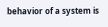behavior of a system is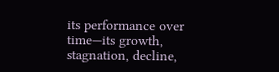its performance over time—its growth, stagnation, decline,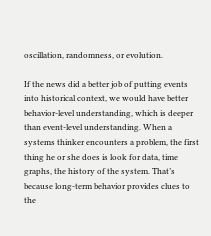oscillation, randomness, or evolution.

If the news did a better job of putting events into historical context, we would have better behavior-level understanding, which is deeper than event-level understanding. When a systems thinker encounters a problem, the first thing he or she does is look for data, time graphs, the history of the system. That’s because long-term behavior provides clues to the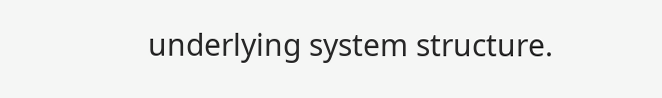underlying system structure.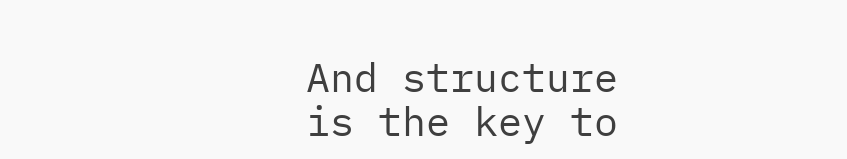And structure is the key to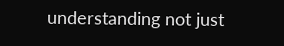understanding not just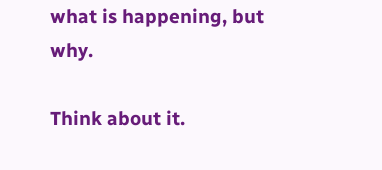what is happening, but why.

Think about it.